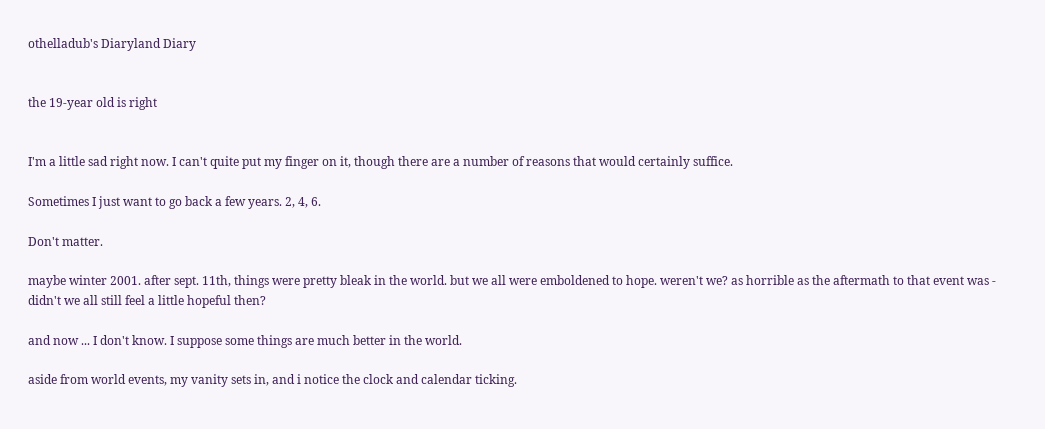othelladub's Diaryland Diary


the 19-year old is right


I'm a little sad right now. I can't quite put my finger on it, though there are a number of reasons that would certainly suffice.

Sometimes I just want to go back a few years. 2, 4, 6.

Don't matter.

maybe winter 2001. after sept. 11th, things were pretty bleak in the world. but we all were emboldened to hope. weren't we? as horrible as the aftermath to that event was - didn't we all still feel a little hopeful then?

and now ... I don't know. I suppose some things are much better in the world.

aside from world events, my vanity sets in, and i notice the clock and calendar ticking.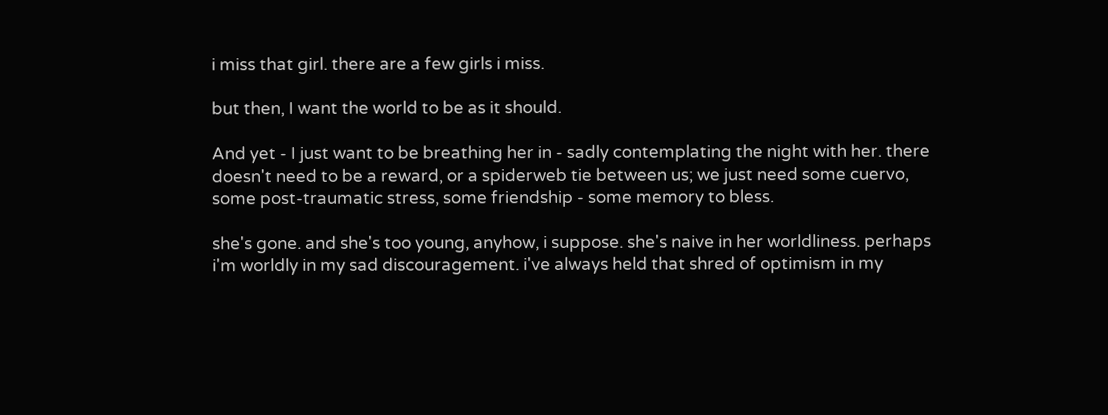i miss that girl. there are a few girls i miss.

but then, I want the world to be as it should.

And yet - I just want to be breathing her in - sadly contemplating the night with her. there doesn't need to be a reward, or a spiderweb tie between us; we just need some cuervo, some post-traumatic stress, some friendship - some memory to bless.

she's gone. and she's too young, anyhow, i suppose. she's naive in her worldliness. perhaps i'm worldly in my sad discouragement. i've always held that shred of optimism in my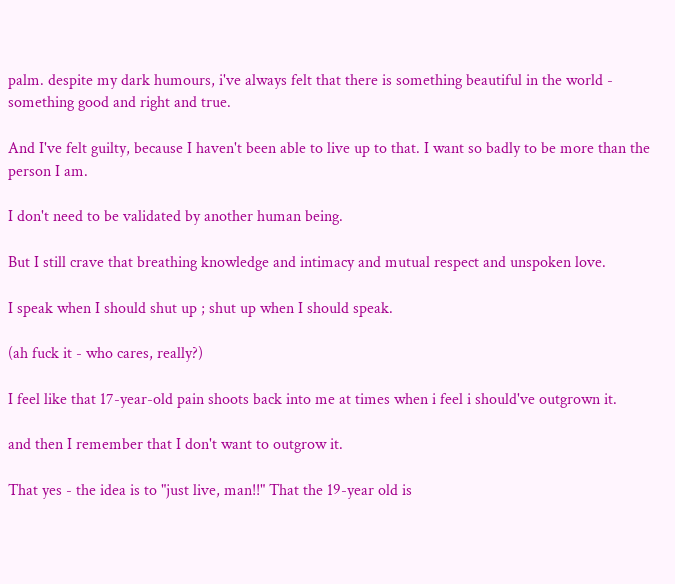palm. despite my dark humours, i've always felt that there is something beautiful in the world - something good and right and true.

And I've felt guilty, because I haven't been able to live up to that. I want so badly to be more than the person I am.

I don't need to be validated by another human being.

But I still crave that breathing knowledge and intimacy and mutual respect and unspoken love.

I speak when I should shut up ; shut up when I should speak.

(ah fuck it - who cares, really?)

I feel like that 17-year-old pain shoots back into me at times when i feel i should've outgrown it.

and then I remember that I don't want to outgrow it.

That yes - the idea is to "just live, man!!" That the 19-year old is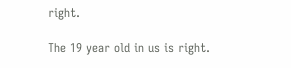right.

The 19 year old in us is right.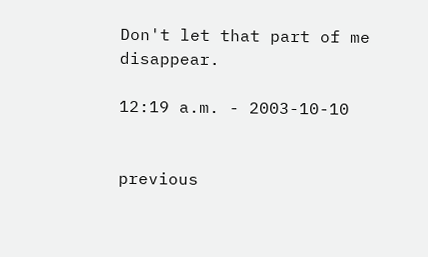Don't let that part of me disappear.

12:19 a.m. - 2003-10-10


previous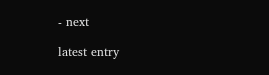- next

latest entry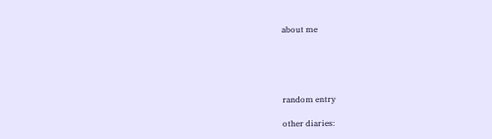about me





random entry

other diaries: